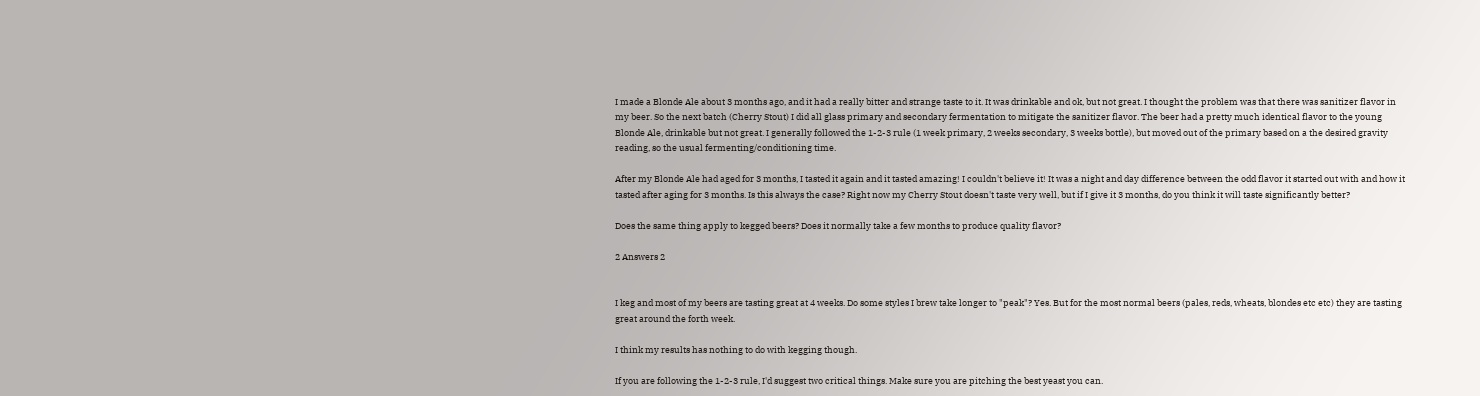I made a Blonde Ale about 3 months ago, and it had a really bitter and strange taste to it. It was drinkable and ok, but not great. I thought the problem was that there was sanitizer flavor in my beer. So the next batch (Cherry Stout) I did all glass primary and secondary fermentation to mitigate the sanitizer flavor. The beer had a pretty much identical flavor to the young Blonde Ale, drinkable but not great. I generally followed the 1-2-3 rule (1 week primary, 2 weeks secondary, 3 weeks bottle), but moved out of the primary based on a the desired gravity reading, so the usual fermenting/conditioning time.

After my Blonde Ale had aged for 3 months, I tasted it again and it tasted amazing! I couldn't believe it! It was a night and day difference between the odd flavor it started out with and how it tasted after aging for 3 months. Is this always the case? Right now my Cherry Stout doesn't taste very well, but if I give it 3 months, do you think it will taste significantly better?

Does the same thing apply to kegged beers? Does it normally take a few months to produce quality flavor?

2 Answers 2


I keg and most of my beers are tasting great at 4 weeks. Do some styles I brew take longer to "peak"? Yes. But for the most normal beers (pales, reds, wheats, blondes etc etc) they are tasting great around the forth week.

I think my results has nothing to do with kegging though.

If you are following the 1-2-3 rule, I'd suggest two critical things. Make sure you are pitching the best yeast you can.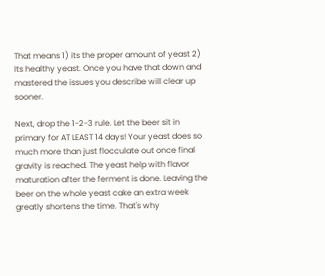That means 1) its the proper amount of yeast 2) Its healthy yeast. Once you have that down and mastered the issues you describe will clear up sooner.

Next, drop the 1-2-3 rule. Let the beer sit in primary for AT LEAST 14 days! Your yeast does so much more than just flocculate out once final gravity is reached. The yeast help with flavor maturation after the ferment is done. Leaving the beer on the whole yeast cake an extra week greatly shortens the time. That's why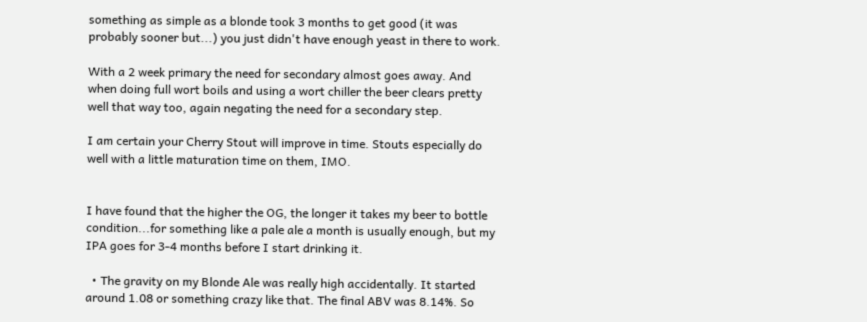something as simple as a blonde took 3 months to get good (it was probably sooner but...) you just didn't have enough yeast in there to work.

With a 2 week primary the need for secondary almost goes away. And when doing full wort boils and using a wort chiller the beer clears pretty well that way too, again negating the need for a secondary step.

I am certain your Cherry Stout will improve in time. Stouts especially do well with a little maturation time on them, IMO.


I have found that the higher the OG, the longer it takes my beer to bottle condition...for something like a pale ale a month is usually enough, but my IPA goes for 3-4 months before I start drinking it.

  • The gravity on my Blonde Ale was really high accidentally. It started around 1.08 or something crazy like that. The final ABV was 8.14%. So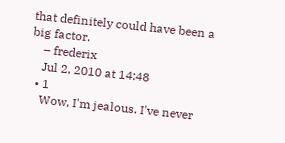that definitely could have been a big factor.
    – frederix
    Jul 2, 2010 at 14:48
  • 1
    Wow, I'm jealous. I've never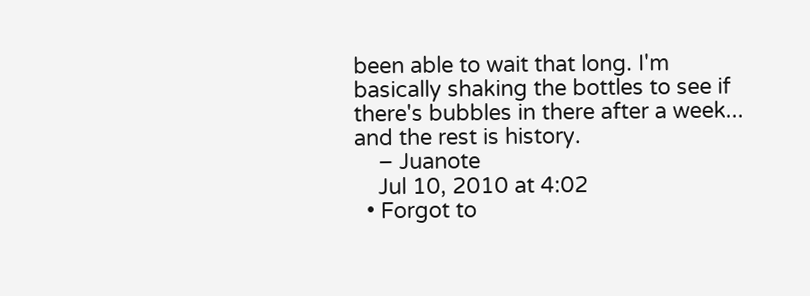been able to wait that long. I'm basically shaking the bottles to see if there's bubbles in there after a week... and the rest is history.
    – Juanote
    Jul 10, 2010 at 4:02
  • Forgot to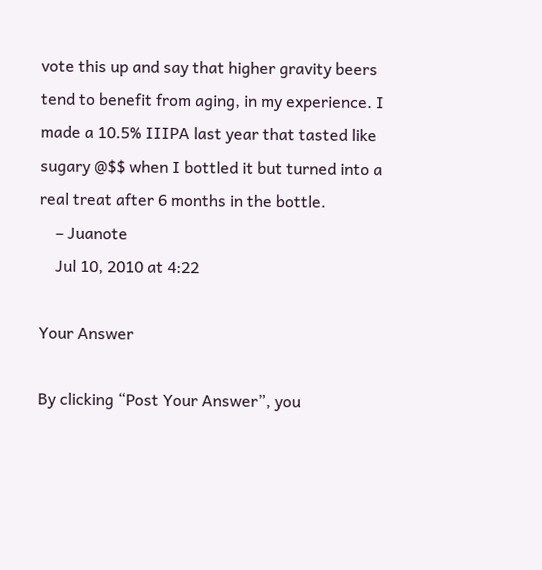vote this up and say that higher gravity beers tend to benefit from aging, in my experience. I made a 10.5% IIIPA last year that tasted like sugary @$$ when I bottled it but turned into a real treat after 6 months in the bottle.
    – Juanote
    Jul 10, 2010 at 4:22

Your Answer

By clicking “Post Your Answer”, you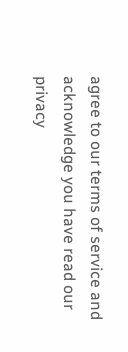agree to our terms of service and acknowledge you have read our privacy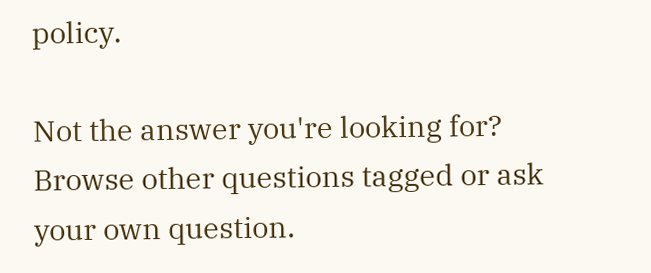policy.

Not the answer you're looking for? Browse other questions tagged or ask your own question.